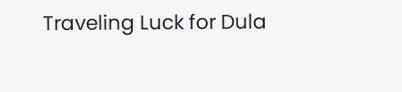Traveling Luck for Dula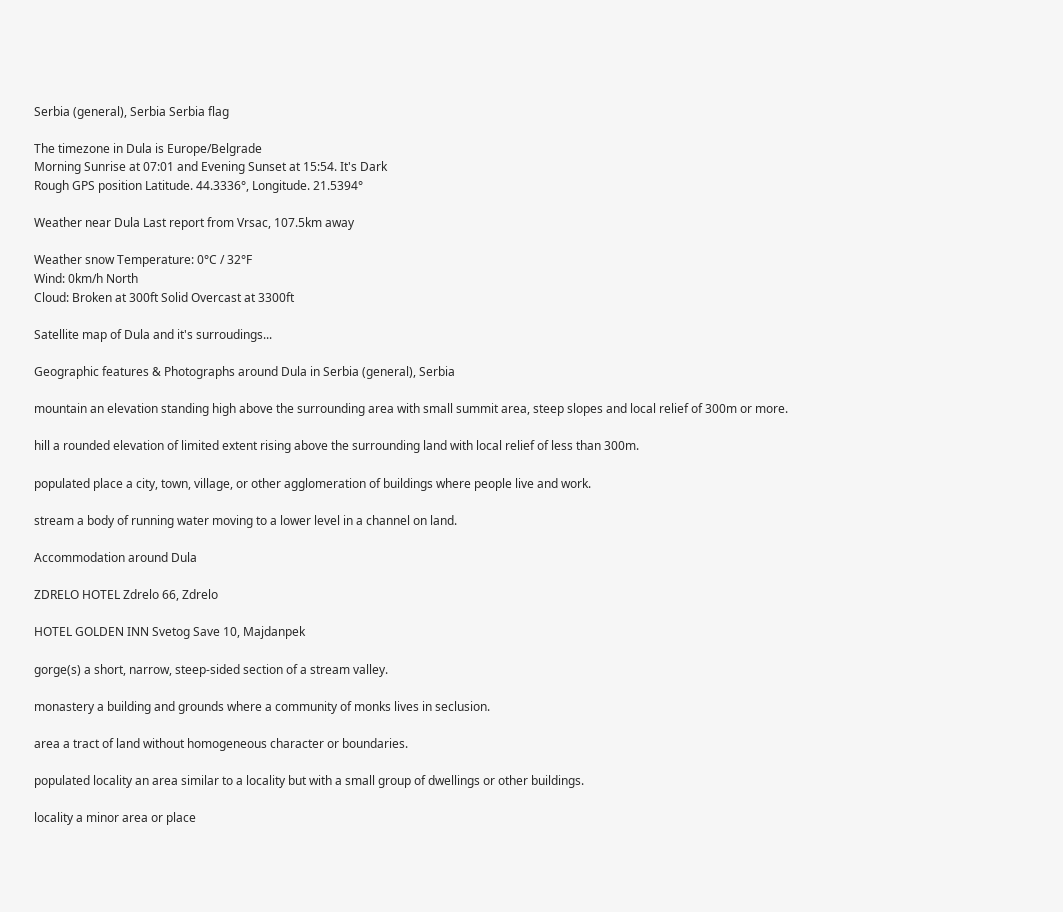Serbia (general), Serbia Serbia flag

The timezone in Dula is Europe/Belgrade
Morning Sunrise at 07:01 and Evening Sunset at 15:54. It's Dark
Rough GPS position Latitude. 44.3336°, Longitude. 21.5394°

Weather near Dula Last report from Vrsac, 107.5km away

Weather snow Temperature: 0°C / 32°F
Wind: 0km/h North
Cloud: Broken at 300ft Solid Overcast at 3300ft

Satellite map of Dula and it's surroudings...

Geographic features & Photographs around Dula in Serbia (general), Serbia

mountain an elevation standing high above the surrounding area with small summit area, steep slopes and local relief of 300m or more.

hill a rounded elevation of limited extent rising above the surrounding land with local relief of less than 300m.

populated place a city, town, village, or other agglomeration of buildings where people live and work.

stream a body of running water moving to a lower level in a channel on land.

Accommodation around Dula

ZDRELO HOTEL Zdrelo 66, Zdrelo

HOTEL GOLDEN INN Svetog Save 10, Majdanpek

gorge(s) a short, narrow, steep-sided section of a stream valley.

monastery a building and grounds where a community of monks lives in seclusion.

area a tract of land without homogeneous character or boundaries.

populated locality an area similar to a locality but with a small group of dwellings or other buildings.

locality a minor area or place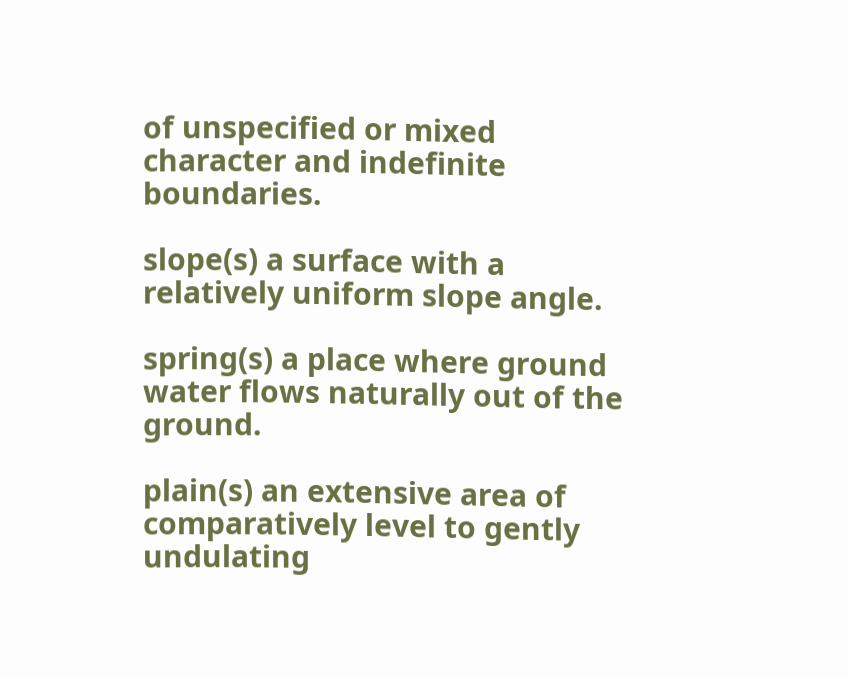of unspecified or mixed character and indefinite boundaries.

slope(s) a surface with a relatively uniform slope angle.

spring(s) a place where ground water flows naturally out of the ground.

plain(s) an extensive area of comparatively level to gently undulating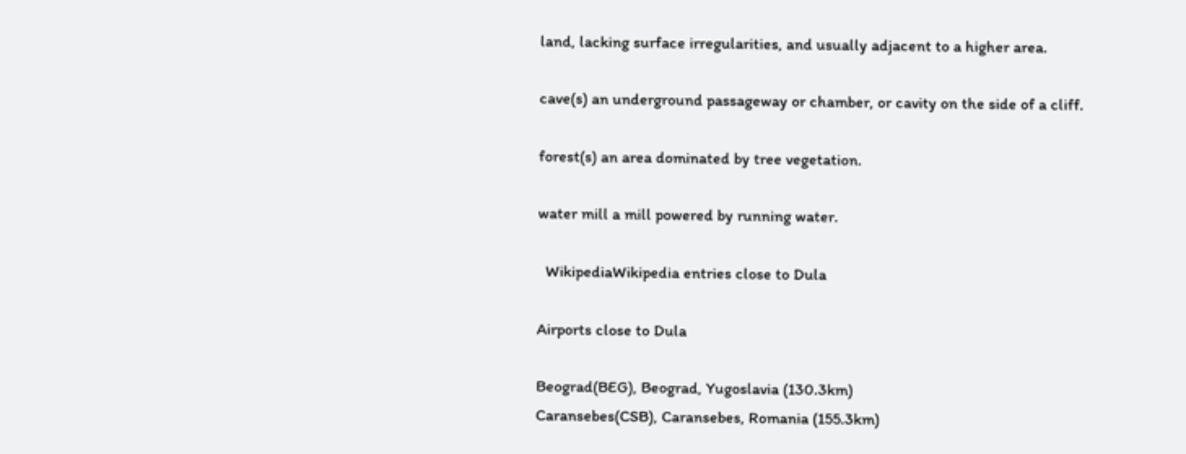land, lacking surface irregularities, and usually adjacent to a higher area.

cave(s) an underground passageway or chamber, or cavity on the side of a cliff.

forest(s) an area dominated by tree vegetation.

water mill a mill powered by running water.

  WikipediaWikipedia entries close to Dula

Airports close to Dula

Beograd(BEG), Beograd, Yugoslavia (130.3km)
Caransebes(CSB), Caransebes, Romania (155.3km)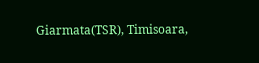Giarmata(TSR), Timisoara,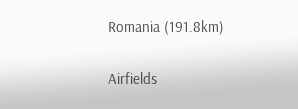Romania (191.8km)

Airfields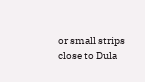or small strips close to Dula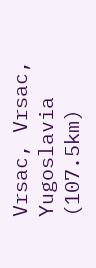Vrsac, Vrsac, Yugoslavia (107.5km)